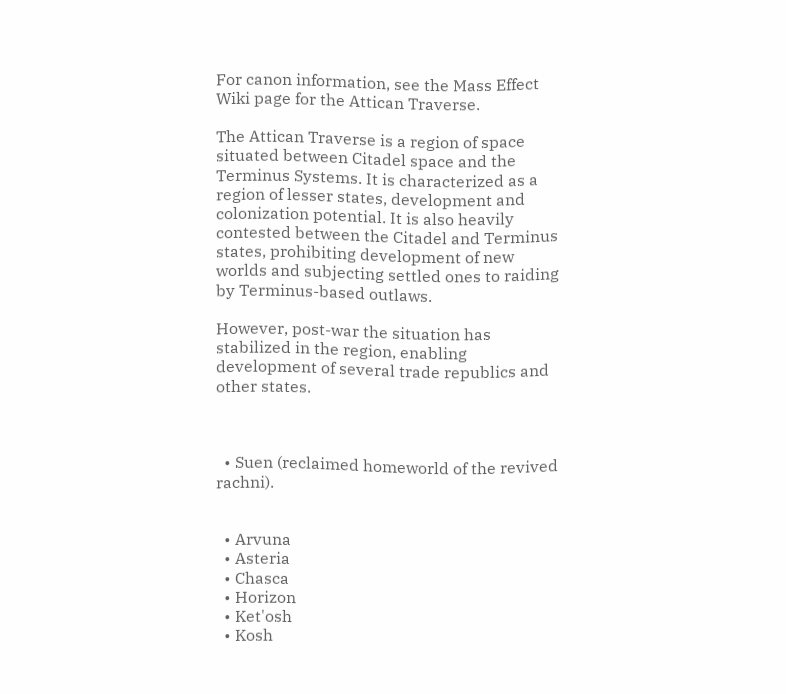For canon information, see the Mass Effect Wiki page for the Attican Traverse.

The Attican Traverse is a region of space situated between Citadel space and the Terminus Systems. It is characterized as a region of lesser states, development and colonization potential. It is also heavily contested between the Citadel and Terminus states, prohibiting development of new worlds and subjecting settled ones to raiding by Terminus-based outlaws.

However, post-war the situation has stabilized in the region, enabling development of several trade republics and other states.



  • Suen (reclaimed homeworld of the revived rachni).


  • Arvuna
  • Asteria
  • Chasca
  • Horizon
  • Ket'osh
  • Kosh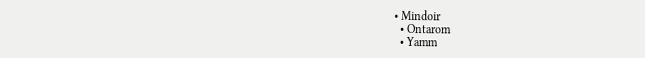• Mindoir
  • Ontarom
  • Yamm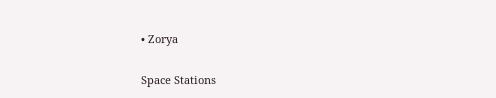• Zorya

Space Stations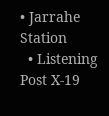• Jarrahe Station
  • Listening Post X-19